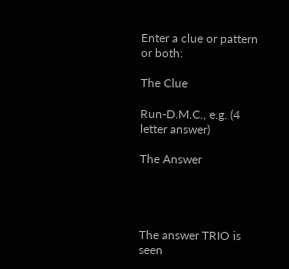Enter a clue or pattern or both:

The Clue

Run-D.M.C., e.g. (4 letter answer)

The Answer




The answer TRIO is seen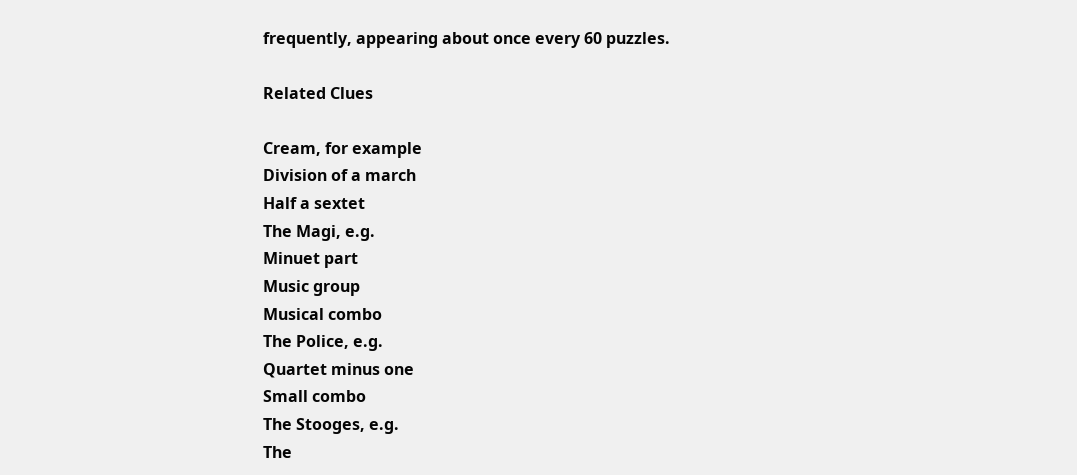frequently, appearing about once every 60 puzzles.

Related Clues

Cream, for example
Division of a march
Half a sextet
The Magi, e.g.
Minuet part
Music group
Musical combo
The Police, e.g.
Quartet minus one
Small combo
The Stooges, e.g.
The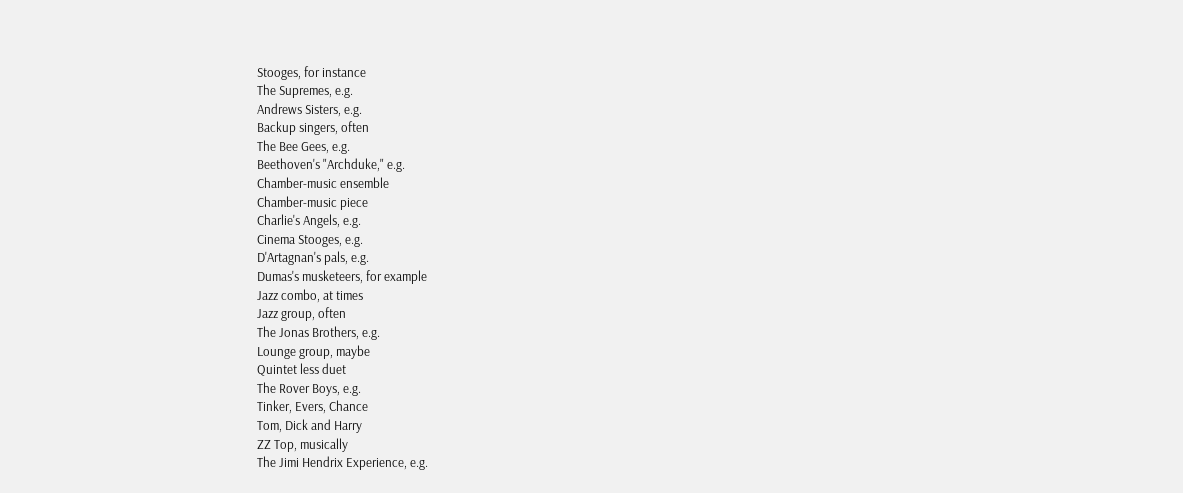Stooges, for instance
The Supremes, e.g.
Andrews Sisters, e.g.
Backup singers, often
The Bee Gees, e.g.
Beethoven's "Archduke," e.g.
Chamber-music ensemble
Chamber-music piece
Charlie's Angels, e.g.
Cinema Stooges, e.g.
D'Artagnan's pals, e.g.
Dumas's musketeers, for example
Jazz combo, at times
Jazz group, often
The Jonas Brothers, e.g.
Lounge group, maybe
Quintet less duet
The Rover Boys, e.g.
Tinker, Evers, Chance
Tom, Dick and Harry
ZZ Top, musically
The Jimi Hendrix Experience, e.g.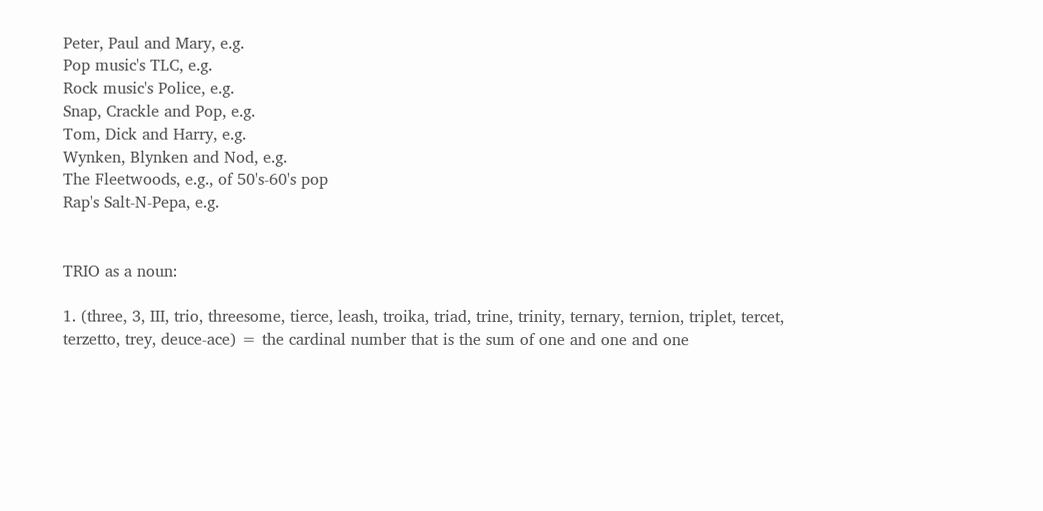Peter, Paul and Mary, e.g.
Pop music's TLC, e.g.
Rock music's Police, e.g.
Snap, Crackle and Pop, e.g.
Tom, Dick and Harry, e.g.
Wynken, Blynken and Nod, e.g.
The Fleetwoods, e.g., of 50's-60's pop
Rap's Salt-N-Pepa, e.g.


TRIO as a noun:

1. (three, 3, III, trio, threesome, tierce, leash, troika, triad, trine, trinity, ternary, ternion, triplet, tercet, terzetto, trey, deuce-ace) = the cardinal number that is the sum of one and one and one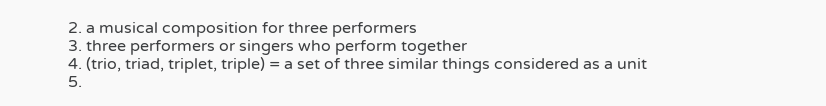2. a musical composition for three performers
3. three performers or singers who perform together
4. (trio, triad, triplet, triple) = a set of three similar things considered as a unit
5.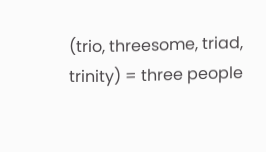(trio, threesome, triad, trinity) = three people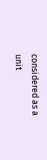considered as a unit